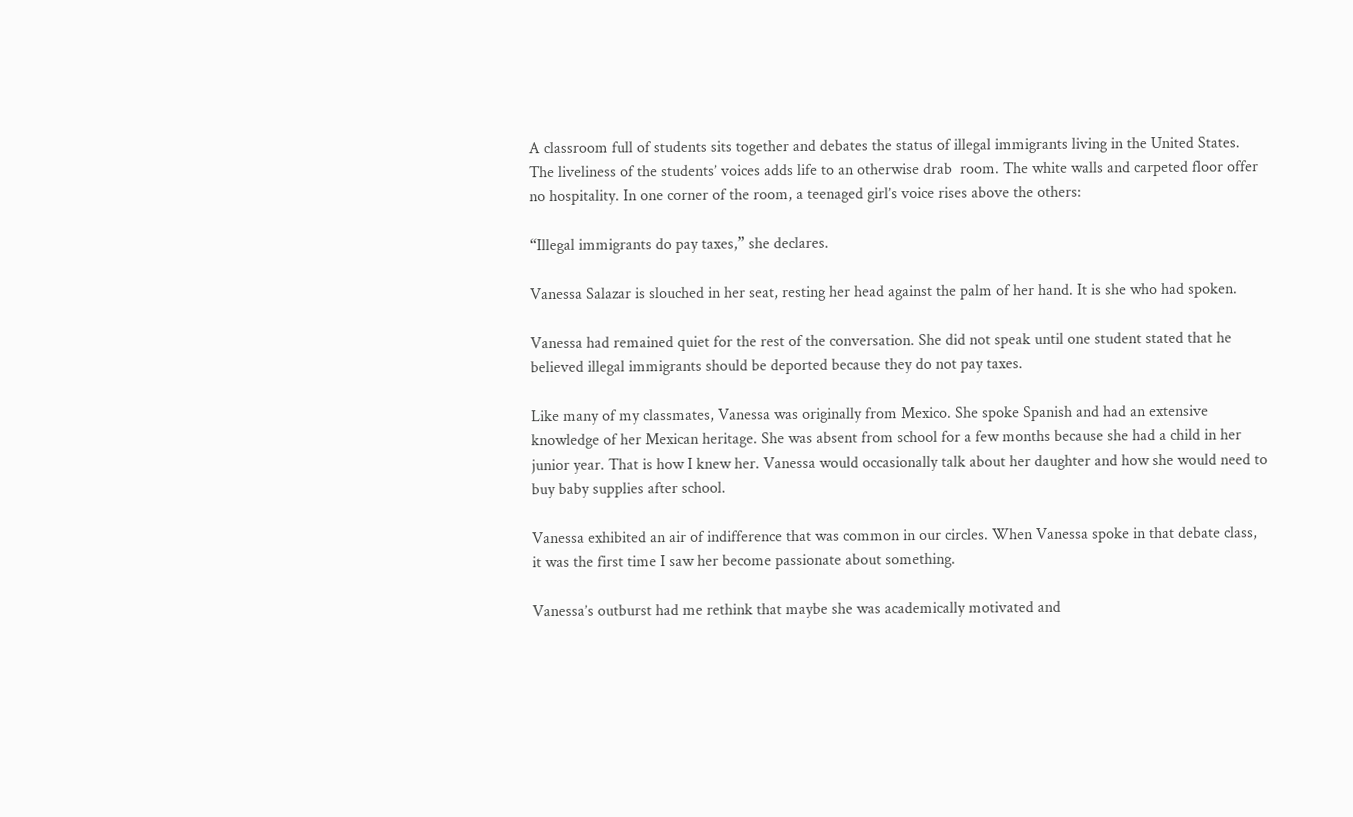A classroom full of students sits together and debates the status of illegal immigrants living in the United States. The liveliness of the students’ voices adds life to an otherwise drab  room. The white walls and carpeted floor offer no hospitality. In one corner of the room, a teenaged girl’s voice rises above the others:

“Illegal immigrants do pay taxes,” she declares.

Vanessa Salazar is slouched in her seat, resting her head against the palm of her hand. It is she who had spoken.

Vanessa had remained quiet for the rest of the conversation. She did not speak until one student stated that he believed illegal immigrants should be deported because they do not pay taxes.

Like many of my classmates, Vanessa was originally from Mexico. She spoke Spanish and had an extensive knowledge of her Mexican heritage. She was absent from school for a few months because she had a child in her junior year. That is how I knew her. Vanessa would occasionally talk about her daughter and how she would need to buy baby supplies after school.

Vanessa exhibited an air of indifference that was common in our circles. When Vanessa spoke in that debate class, it was the first time I saw her become passionate about something.

Vanessa’s outburst had me rethink that maybe she was academically motivated and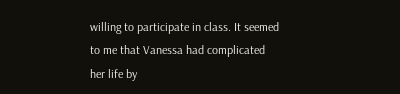willing to participate in class. It seemed to me that Vanessa had complicated her life by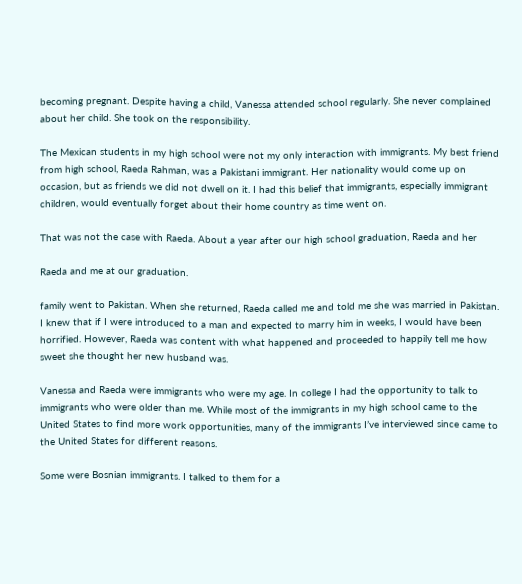becoming pregnant. Despite having a child, Vanessa attended school regularly. She never complained about her child. She took on the responsibility.

The Mexican students in my high school were not my only interaction with immigrants. My best friend from high school, Raeda Rahman, was a Pakistani immigrant. Her nationality would come up on occasion, but as friends we did not dwell on it. I had this belief that immigrants, especially immigrant children, would eventually forget about their home country as time went on.

That was not the case with Raeda. About a year after our high school graduation, Raeda and her

Raeda and me at our graduation.

family went to Pakistan. When she returned, Raeda called me and told me she was married in Pakistan. I knew that if I were introduced to a man and expected to marry him in weeks, I would have been horrified. However, Raeda was content with what happened and proceeded to happily tell me how sweet she thought her new husband was.

Vanessa and Raeda were immigrants who were my age. In college I had the opportunity to talk to immigrants who were older than me. While most of the immigrants in my high school came to the United States to find more work opportunities, many of the immigrants I’ve interviewed since came to the United States for different reasons.

Some were Bosnian immigrants. I talked to them for a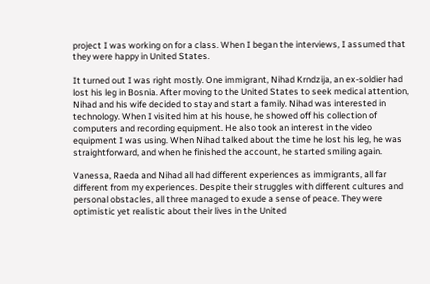project I was working on for a class. When I began the interviews, I assumed that they were happy in United States.

It turned out I was right mostly. One immigrant, Nihad Krndzija, an ex-soldier had lost his leg in Bosnia. After moving to the United States to seek medical attention, Nihad and his wife decided to stay and start a family. Nihad was interested in technology. When I visited him at his house, he showed off his collection of computers and recording equipment. He also took an interest in the video equipment I was using. When Nihad talked about the time he lost his leg, he was straightforward, and when he finished the account, he started smiling again.

Vanessa, Raeda and Nihad all had different experiences as immigrants, all far different from my experiences. Despite their struggles with different cultures and personal obstacles, all three managed to exude a sense of peace. They were optimistic yet realistic about their lives in the United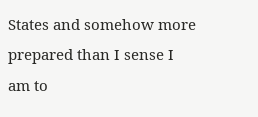States and somehow more prepared than I sense I am to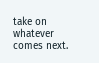take on whatever comes next.